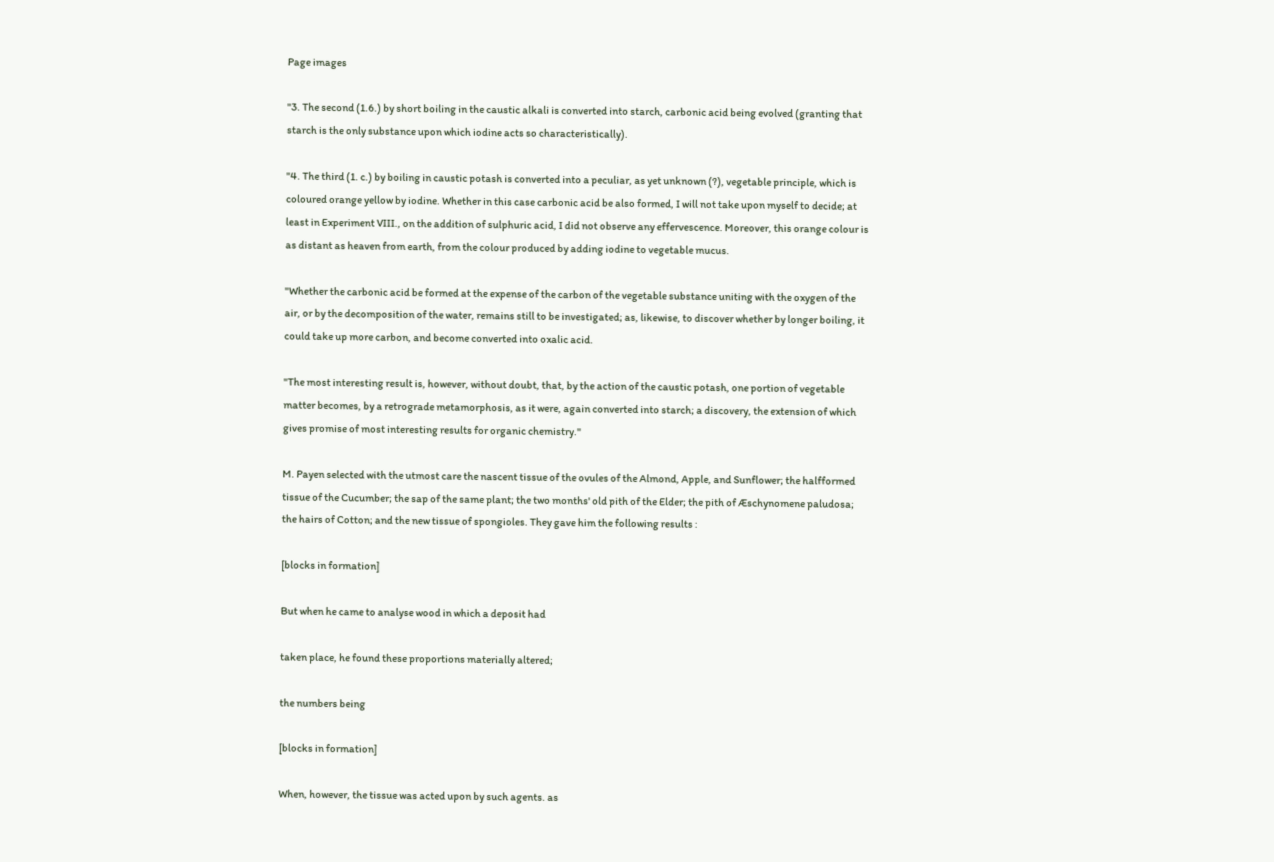Page images

"3. The second (1.6.) by short boiling in the caustic alkali is converted into starch, carbonic acid being evolved (granting that starch is the only substance upon which iodine acts so characteristically).

"4. The third (1. c.) by boiling in caustic potash is converted into a peculiar, as yet unknown (?), vegetable principle, which is coloured orange yellow by iodine. Whether in this case carbonic acid be also formed, I will not take upon myself to decide; at least in Experiment VIII., on the addition of sulphuric acid, I did not observe any effervescence. Moreover, this orange colour is as distant as heaven from earth, from the colour produced by adding iodine to vegetable mucus.

"Whether the carbonic acid be formed at the expense of the carbon of the vegetable substance uniting with the oxygen of the air, or by the decomposition of the water, remains still to be investigated; as, likewise, to discover whether by longer boiling, it could take up more carbon, and become converted into oxalic acid.

"The most interesting result is, however, without doubt, that, by the action of the caustic potash, one portion of vegetable matter becomes, by a retrograde metamorphosis, as it were, again converted into starch; a discovery, the extension of which gives promise of most interesting results for organic chemistry."

M. Payen selected with the utmost care the nascent tissue of the ovules of the Almond, Apple, and Sunflower; the halfformed tissue of the Cucumber; the sap of the same plant; the two months' old pith of the Elder; the pith of Æschynomene paludosa; the hairs of Cotton; and the new tissue of spongioles. They gave him the following results :

[blocks in formation]

But when he came to analyse wood in which a deposit had

taken place, he found these proportions materially altered;

the numbers being

[blocks in formation]

When, however, the tissue was acted upon by such agents. as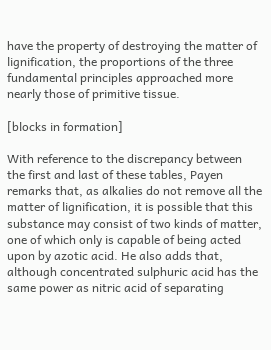have the property of destroying the matter of lignification, the proportions of the three fundamental principles approached more nearly those of primitive tissue.

[blocks in formation]

With reference to the discrepancy between the first and last of these tables, Payen remarks that, as alkalies do not remove all the matter of lignification, it is possible that this substance may consist of two kinds of matter, one of which only is capable of being acted upon by azotic acid. He also adds that, although concentrated sulphuric acid has the same power as nitric acid of separating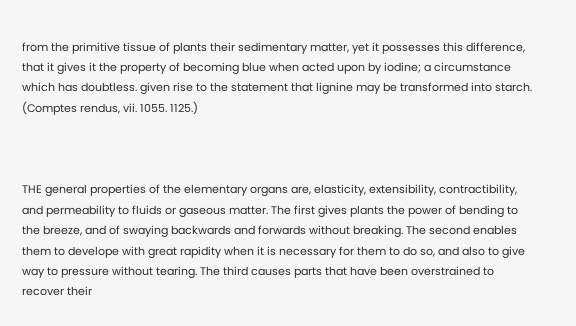from the primitive tissue of plants their sedimentary matter, yet it possesses this difference, that it gives it the property of becoming blue when acted upon by iodine; a circumstance which has doubtless. given rise to the statement that lignine may be transformed into starch. (Comptes rendus, vii. 1055. 1125.)



THE general properties of the elementary organs are, elasticity, extensibility, contractibility, and permeability to fluids or gaseous matter. The first gives plants the power of bending to the breeze, and of swaying backwards and forwards without breaking. The second enables them to develope with great rapidity when it is necessary for them to do so, and also to give way to pressure without tearing. The third causes parts that have been overstrained to recover their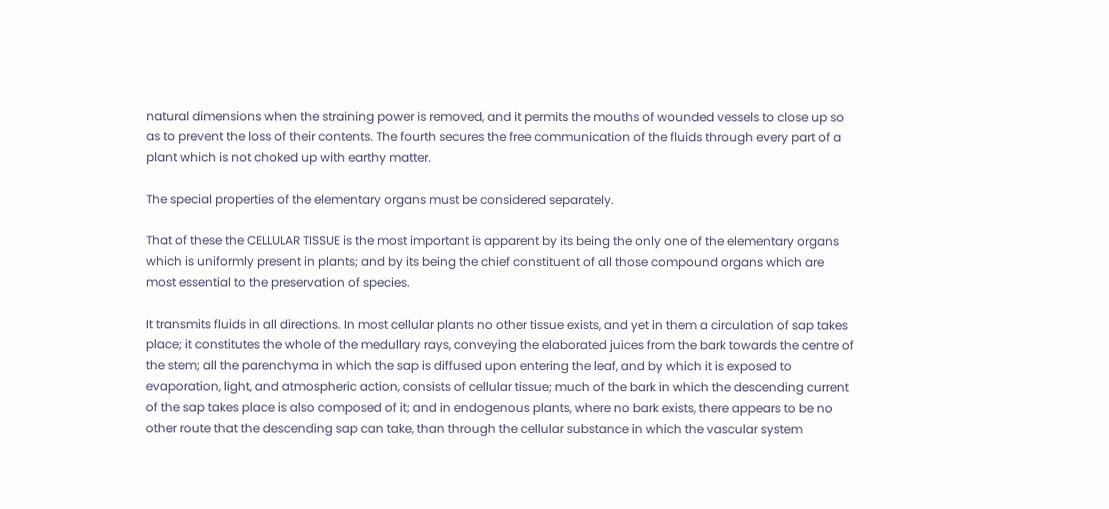natural dimensions when the straining power is removed, and it permits the mouths of wounded vessels to close up so as to prevent the loss of their contents. The fourth secures the free communication of the fluids through every part of a plant which is not choked up with earthy matter.

The special properties of the elementary organs must be considered separately.

That of these the CELLULAR TISSUE is the most important is apparent by its being the only one of the elementary organs which is uniformly present in plants; and by its being the chief constituent of all those compound organs which are most essential to the preservation of species.

It transmits fluids in all directions. In most cellular plants no other tissue exists, and yet in them a circulation of sap takes place; it constitutes the whole of the medullary rays, conveying the elaborated juices from the bark towards the centre of the stem; all the parenchyma in which the sap is diffused upon entering the leaf, and by which it is exposed to evaporation, light, and atmospheric action, consists of cellular tissue; much of the bark in which the descending current of the sap takes place is also composed of it; and in endogenous plants, where no bark exists, there appears to be no other route that the descending sap can take, than through the cellular substance in which the vascular system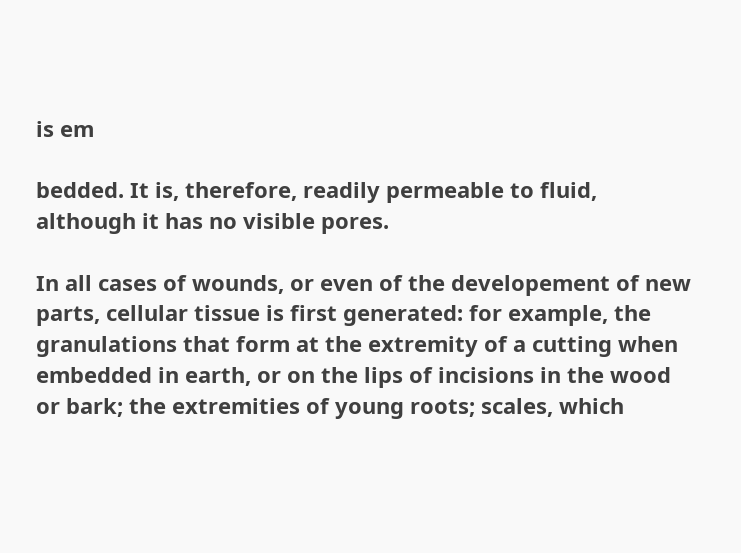is em

bedded. It is, therefore, readily permeable to fluid, although it has no visible pores.

In all cases of wounds, or even of the developement of new parts, cellular tissue is first generated: for example, the granulations that form at the extremity of a cutting when embedded in earth, or on the lips of incisions in the wood or bark; the extremities of young roots; scales, which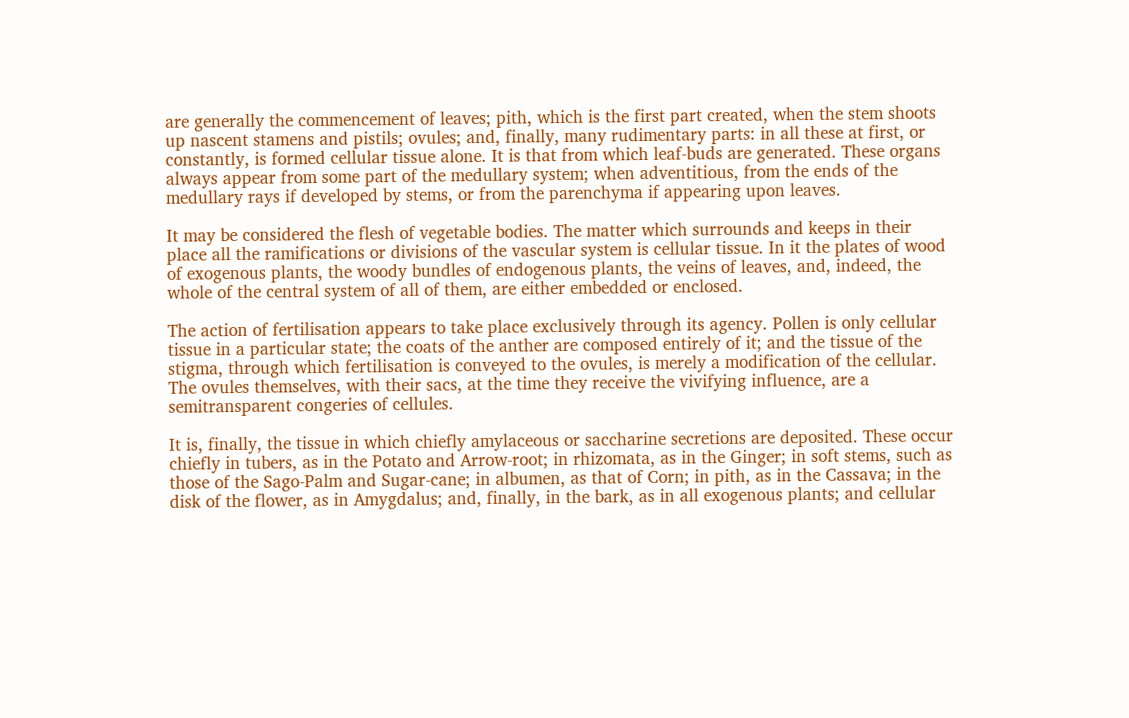are generally the commencement of leaves; pith, which is the first part created, when the stem shoots up nascent stamens and pistils; ovules; and, finally, many rudimentary parts: in all these at first, or constantly, is formed cellular tissue alone. It is that from which leaf-buds are generated. These organs always appear from some part of the medullary system; when adventitious, from the ends of the medullary rays if developed by stems, or from the parenchyma if appearing upon leaves.

It may be considered the flesh of vegetable bodies. The matter which surrounds and keeps in their place all the ramifications or divisions of the vascular system is cellular tissue. In it the plates of wood of exogenous plants, the woody bundles of endogenous plants, the veins of leaves, and, indeed, the whole of the central system of all of them, are either embedded or enclosed.

The action of fertilisation appears to take place exclusively through its agency. Pollen is only cellular tissue in a particular state; the coats of the anther are composed entirely of it; and the tissue of the stigma, through which fertilisation is conveyed to the ovules, is merely a modification of the cellular. The ovules themselves, with their sacs, at the time they receive the vivifying influence, are a semitransparent congeries of cellules.

It is, finally, the tissue in which chiefly amylaceous or saccharine secretions are deposited. These occur chiefly in tubers, as in the Potato and Arrow-root; in rhizomata, as in the Ginger; in soft stems, such as those of the Sago-Palm and Sugar-cane; in albumen, as that of Corn; in pith, as in the Cassava; in the disk of the flower, as in Amygdalus; and, finally, in the bark, as in all exogenous plants; and cellular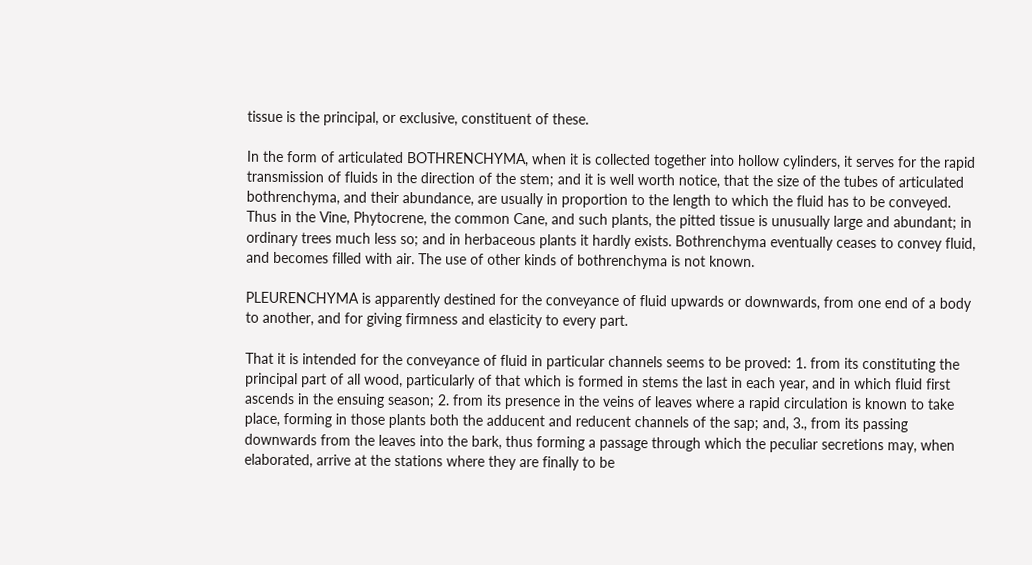tissue is the principal, or exclusive, constituent of these.

In the form of articulated BOTHRENCHYMA, when it is collected together into hollow cylinders, it serves for the rapid transmission of fluids in the direction of the stem; and it is well worth notice, that the size of the tubes of articulated bothrenchyma, and their abundance, are usually in proportion to the length to which the fluid has to be conveyed. Thus in the Vine, Phytocrene, the common Cane, and such plants, the pitted tissue is unusually large and abundant; in ordinary trees much less so; and in herbaceous plants it hardly exists. Bothrenchyma eventually ceases to convey fluid, and becomes filled with air. The use of other kinds of bothrenchyma is not known.

PLEURENCHYMA is apparently destined for the conveyance of fluid upwards or downwards, from one end of a body to another, and for giving firmness and elasticity to every part.

That it is intended for the conveyance of fluid in particular channels seems to be proved: 1. from its constituting the principal part of all wood, particularly of that which is formed in stems the last in each year, and in which fluid first ascends in the ensuing season; 2. from its presence in the veins of leaves where a rapid circulation is known to take place, forming in those plants both the adducent and reducent channels of the sap; and, 3., from its passing downwards from the leaves into the bark, thus forming a passage through which the peculiar secretions may, when elaborated, arrive at the stations where they are finally to be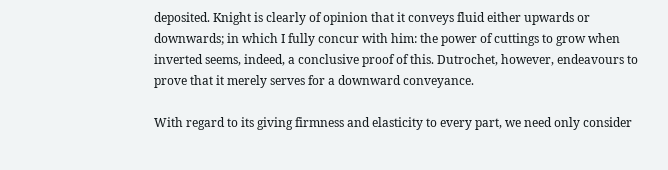deposited. Knight is clearly of opinion that it conveys fluid either upwards or downwards; in which I fully concur with him: the power of cuttings to grow when inverted seems, indeed, a conclusive proof of this. Dutrochet, however, endeavours to prove that it merely serves for a downward conveyance.

With regard to its giving firmness and elasticity to every part, we need only consider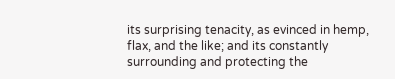its surprising tenacity, as evinced in hemp, flax, and the like; and its constantly surrounding and protecting the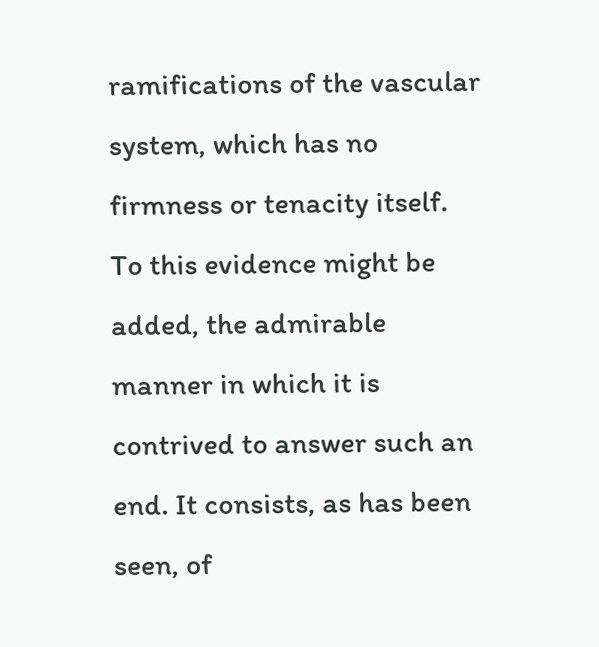ramifications of the vascular system, which has no firmness or tenacity itself. To this evidence might be added, the admirable manner in which it is contrived to answer such an end. It consists, as has been seen, of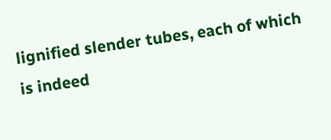lignified slender tubes, each of which is indeed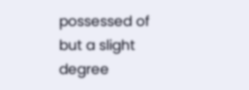possessed of but a slight degree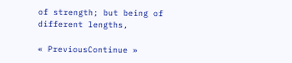of strength; but being of different lengths,

« PreviousContinue »